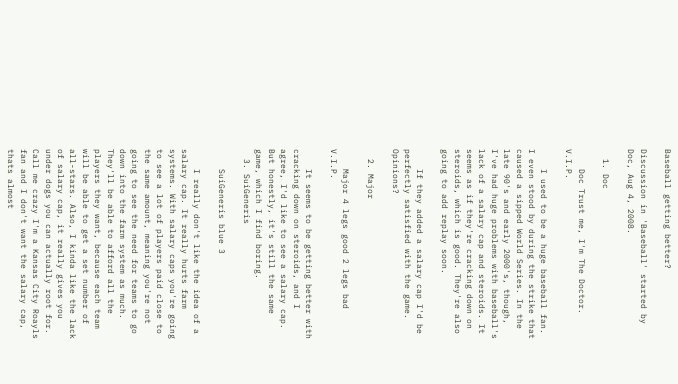Baseball getting better?

Discussion in 'Baseball' started by Doc, Aug 4, 2008.

  1. Doc

    Doc Trust me, I'm The Doctor. V.I.P.

    I used to be a huge baseball fan. I even stood by during the strike that caused a sipped World Series. In the late 90's and early 2000's, though, I've had huge problems with baseball's lack of a salary cap and steroids. It seems as if they're cracking down on steroids, which is good. They're also going to add replay soon.

    If they added a salary cap I'd be perfectly satisfied with the game. Opinions?

  2. Major

    Major 4 legs good 2 legs bad V.I.P.

    It seems to be getting better with cracking down on steroids, and I agree, I'd like to see a salary cap. But honestly, it's still the same game, which I find boring.
  3. SuiGeneris

    SuiGeneris blue 3

    I really don't like the idea of a salary cap. It really hurts farm systems. With salary caps you're going to see a lot of players paid close to the same amount, meaning you're not going to see the need for teams to go down into the farm system as much. They'll be able to afford all the players they want, because each team will be able to get a set number of all-stars. Also, I kinda like the lack of salary cap, it really gives you under dogs you can actually root for. Call me crazy I'm a Kansas City Roayls fan and I don't want the salary cap, thats almost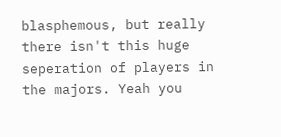blasphemous, but really there isn't this huge seperation of players in the majors. Yeah you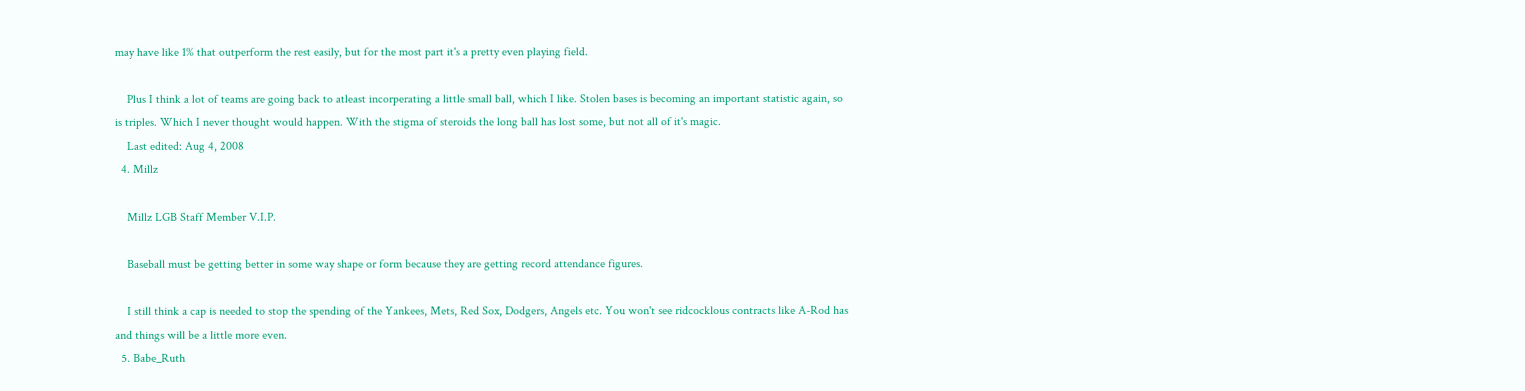may have like 1% that outperform the rest easily, but for the most part it's a pretty even playing field.

    Plus I think a lot of teams are going back to atleast incorperating a little small ball, which I like. Stolen bases is becoming an important statistic again, so is triples. Which I never thought would happen. With the stigma of steroids the long ball has lost some, but not all of it's magic.
    Last edited: Aug 4, 2008
  4. Millz

    Millz LGB Staff Member V.I.P.

    Baseball must be getting better in some way shape or form because they are getting record attendance figures.

    I still think a cap is needed to stop the spending of the Yankees, Mets, Red Sox, Dodgers, Angels etc. You won't see ridcocklous contracts like A-Rod has and things will be a little more even.
  5. Babe_Ruth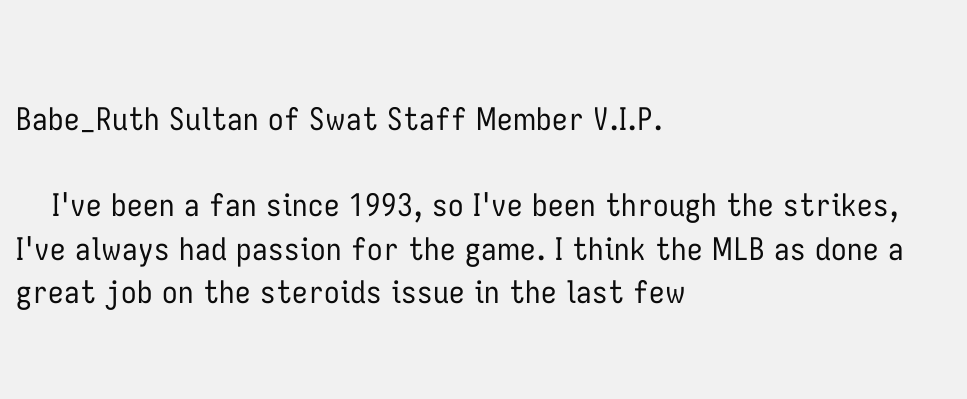Babe_Ruth Sultan of Swat Staff Member V.I.P.

    I've been a fan since 1993, so I've been through the strikes, I've always had passion for the game. I think the MLB as done a great job on the steroids issue in the last few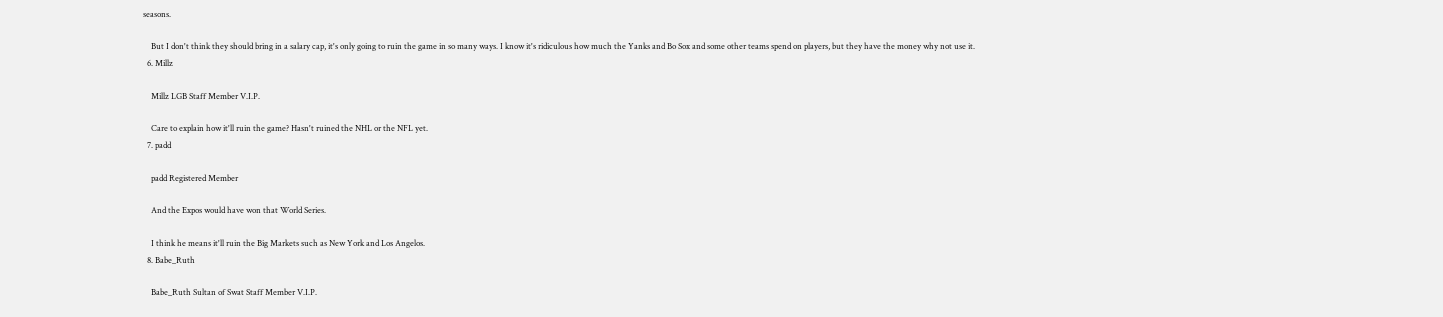seasons.

    But I don't think they should bring in a salary cap, it's only going to ruin the game in so many ways. I know it's ridiculous how much the Yanks and Bo Sox and some other teams spend on players, but they have the money why not use it.
  6. Millz

    Millz LGB Staff Member V.I.P.

    Care to explain how it'll ruin the game? Hasn't ruined the NHL or the NFL yet.
  7. padd

    padd Registered Member

    And the Expos would have won that World Series.

    I think he means it'll ruin the Big Markets such as New York and Los Angelos.
  8. Babe_Ruth

    Babe_Ruth Sultan of Swat Staff Member V.I.P.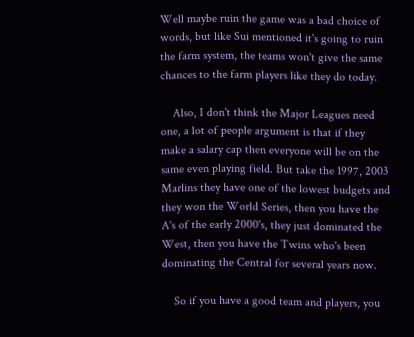Well maybe ruin the game was a bad choice of words, but like Sui mentioned it's going to ruin the farm system, the teams won't give the same chances to the farm players like they do today.

    Also, I don't think the Major Leagues need one, a lot of people argument is that if they make a salary cap then everyone will be on the same even playing field. But take the 1997, 2003 Marlins they have one of the lowest budgets and they won the World Series, then you have the A's of the early 2000's, they just dominated the West, then you have the Twins who's been dominating the Central for several years now.

    So if you have a good team and players, you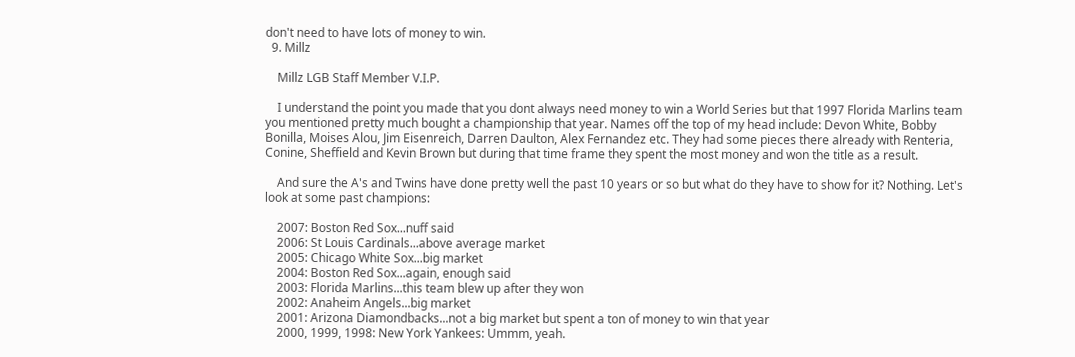don't need to have lots of money to win.
  9. Millz

    Millz LGB Staff Member V.I.P.

    I understand the point you made that you dont always need money to win a World Series but that 1997 Florida Marlins team you mentioned pretty much bought a championship that year. Names off the top of my head include: Devon White, Bobby Bonilla, Moises Alou, Jim Eisenreich, Darren Daulton, Alex Fernandez etc. They had some pieces there already with Renteria, Conine, Sheffield and Kevin Brown but during that time frame they spent the most money and won the title as a result.

    And sure the A's and Twins have done pretty well the past 10 years or so but what do they have to show for it? Nothing. Let's look at some past champions:

    2007: Boston Red Sox...nuff said
    2006: St Louis Cardinals...above average market
    2005: Chicago White Sox...big market
    2004: Boston Red Sox...again, enough said
    2003: Florida Marlins...this team blew up after they won
    2002: Anaheim Angels...big market
    2001: Arizona Diamondbacks...not a big market but spent a ton of money to win that year
    2000, 1999, 1998: New York Yankees: Ummm, yeah.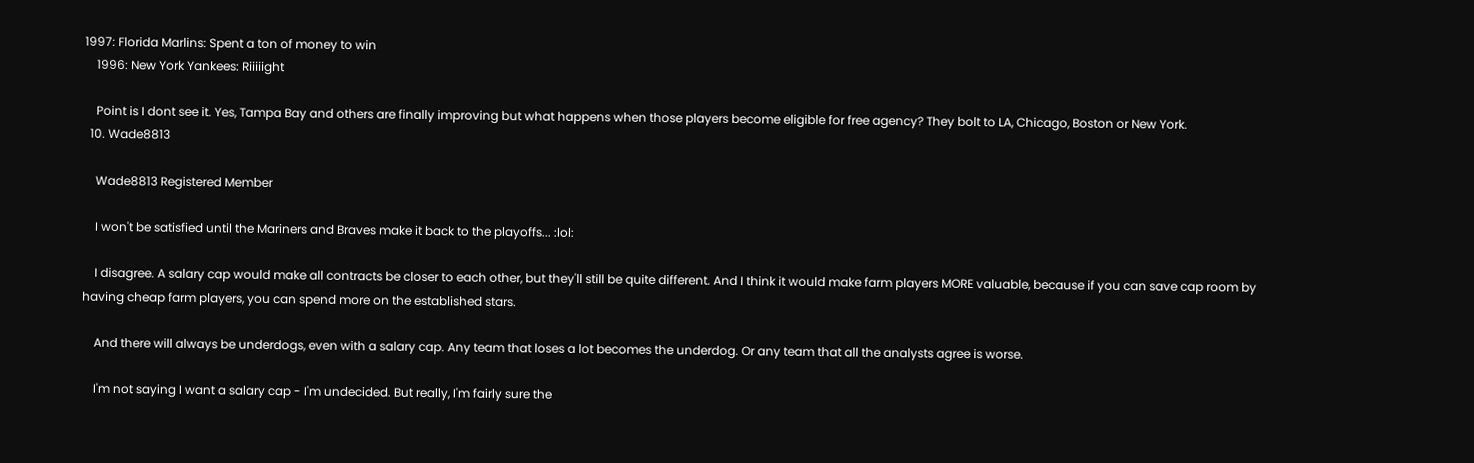1997: Florida Marlins: Spent a ton of money to win
    1996: New York Yankees: Riiiiight

    Point is I dont see it. Yes, Tampa Bay and others are finally improving but what happens when those players become eligible for free agency? They bolt to LA, Chicago, Boston or New York.
  10. Wade8813

    Wade8813 Registered Member

    I won't be satisfied until the Mariners and Braves make it back to the playoffs... :lol:

    I disagree. A salary cap would make all contracts be closer to each other, but they'll still be quite different. And I think it would make farm players MORE valuable, because if you can save cap room by having cheap farm players, you can spend more on the established stars.

    And there will always be underdogs, even with a salary cap. Any team that loses a lot becomes the underdog. Or any team that all the analysts agree is worse.

    I'm not saying I want a salary cap - I'm undecided. But really, I'm fairly sure the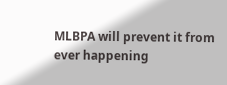MLBPA will prevent it from ever happening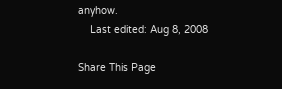anyhow.
    Last edited: Aug 8, 2008

Share This Page